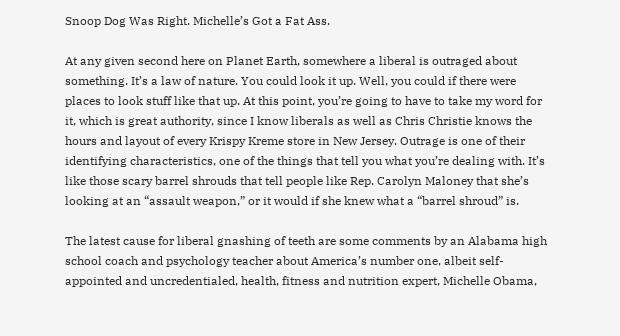Snoop Dog Was Right. Michelle’s Got a Fat Ass.

At any given second here on Planet Earth, somewhere a liberal is outraged about something. It’s a law of nature. You could look it up. Well, you could if there were places to look stuff like that up. At this point, you’re going to have to take my word for it, which is great authority, since I know liberals as well as Chris Christie knows the hours and layout of every Krispy Kreme store in New Jersey. Outrage is one of their identifying characteristics, one of the things that tell you what you’re dealing with. It’s like those scary barrel shrouds that tell people like Rep. Carolyn Maloney that she’s looking at an “assault weapon,” or it would if she knew what a “barrel shroud” is.

The latest cause for liberal gnashing of teeth are some comments by an Alabama high school coach and psychology teacher about America’s number one, albeit self-appointed and uncredentialed, health, fitness and nutrition expert, Michelle Obama,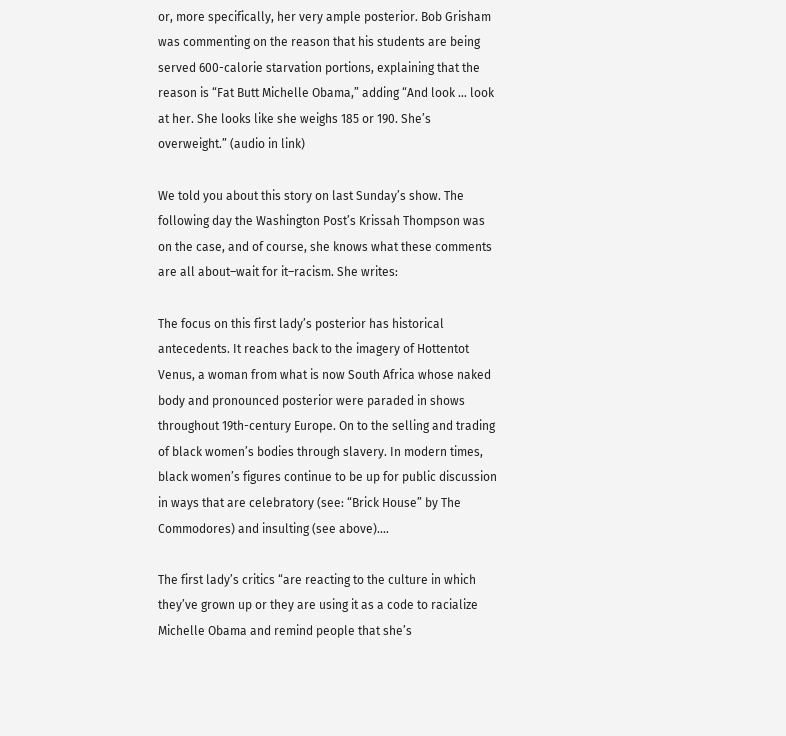or, more specifically, her very ample posterior. Bob Grisham was commenting on the reason that his students are being served 600-calorie starvation portions, explaining that the reason is “Fat Butt Michelle Obama,” adding “And look … look at her. She looks like she weighs 185 or 190. She’s overweight.” (audio in link)

We told you about this story on last Sunday’s show. The following day the Washington Post’s Krissah Thompson was on the case, and of course, she knows what these comments are all about–wait for it–racism. She writes:

The focus on this first lady’s posterior has historical antecedents. It reaches back to the imagery of Hottentot Venus, a woman from what is now South Africa whose naked body and pronounced posterior were paraded in shows throughout 19th-century Europe. On to the selling and trading of black women’s bodies through slavery. In modern times, black women’s figures continue to be up for public discussion in ways that are celebratory (see: “Brick House” by The Commodores) and insulting (see above).…

The first lady’s critics “are reacting to the culture in which they’ve grown up or they are using it as a code to racialize Michelle Obama and remind people that she’s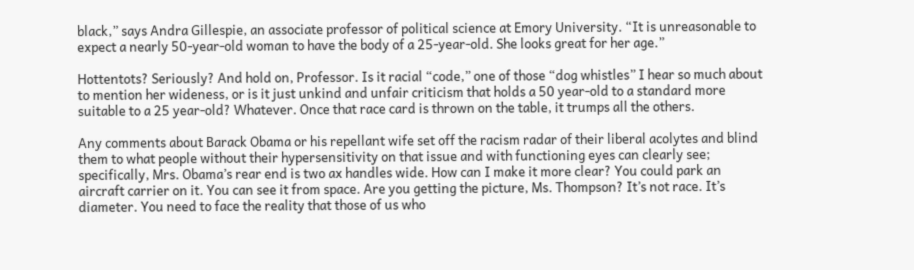black,” says Andra Gillespie, an associate professor of political science at Emory University. “It is unreasonable to expect a nearly 50-year-old woman to have the body of a 25-year-old. She looks great for her age.”

Hottentots? Seriously? And hold on, Professor. Is it racial “code,” one of those “dog whistles” I hear so much about to mention her wideness, or is it just unkind and unfair criticism that holds a 50 year-old to a standard more suitable to a 25 year-old? Whatever. Once that race card is thrown on the table, it trumps all the others.

Any comments about Barack Obama or his repellant wife set off the racism radar of their liberal acolytes and blind them to what people without their hypersensitivity on that issue and with functioning eyes can clearly see; specifically, Mrs. Obama’s rear end is two ax handles wide. How can I make it more clear? You could park an aircraft carrier on it. You can see it from space. Are you getting the picture, Ms. Thompson? It’s not race. It’s diameter. You need to face the reality that those of us who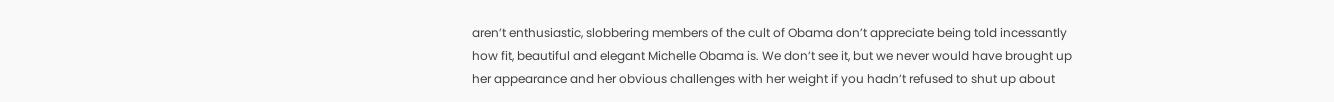aren’t enthusiastic, slobbering members of the cult of Obama don’t appreciate being told incessantly how fit, beautiful and elegant Michelle Obama is. We don’t see it, but we never would have brought up her appearance and her obvious challenges with her weight if you hadn’t refused to shut up about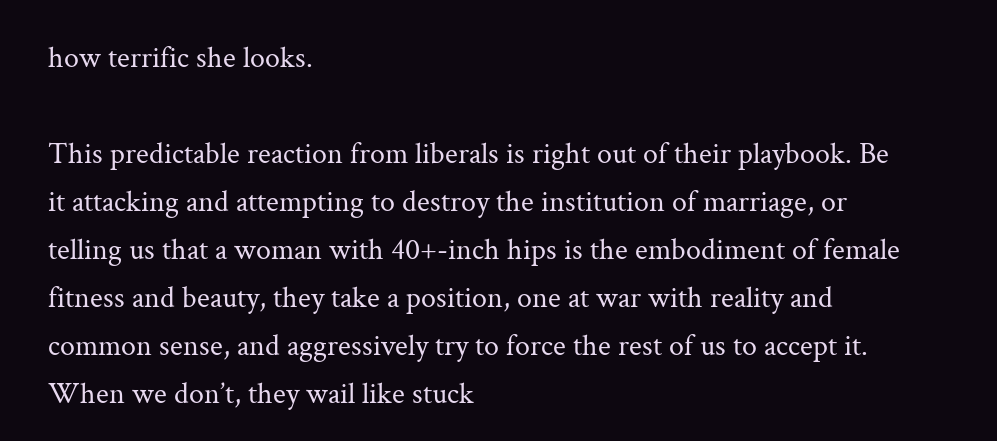how terrific she looks.

This predictable reaction from liberals is right out of their playbook. Be it attacking and attempting to destroy the institution of marriage, or telling us that a woman with 40+-inch hips is the embodiment of female fitness and beauty, they take a position, one at war with reality and common sense, and aggressively try to force the rest of us to accept it. When we don’t, they wail like stuck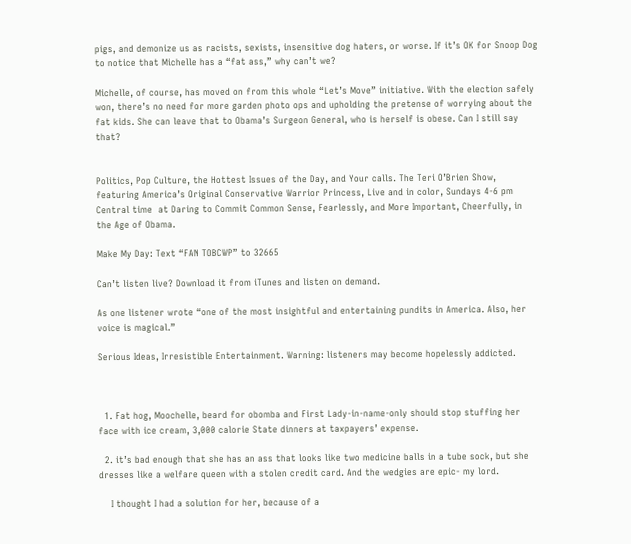pigs, and demonize us as racists, sexists, insensitive dog haters, or worse. If it’s OK for Snoop Dog to notice that Michelle has a “fat ass,” why can’t we?

Michelle, of course, has moved on from this whole “Let’s Move” initiative. With the election safely won, there’s no need for more garden photo ops and upholding the pretense of worrying about the fat kids. She can leave that to Obama’s Surgeon General, who is herself is obese. Can I still say that?


Politics, Pop Culture, the Hottest Issues of the Day, and Your calls. The Teri O’Brien Show, featuring America’s Original Conservative Warrior Princess, Live and in color, Sundays 4-6 pm Central time  at Daring to Commit Common Sense, Fearlessly, and More Important, Cheerfully, in the Age of Obama.

Make My Day: Text “FAN TOBCWP” to 32665

Can’t listen live? Download it from iTunes and listen on demand.

As one listener wrote “one of the most insightful and entertaining pundits in America. Also, her voice is magical.”

Serious Ideas, Irresistible Entertainment. Warning: listeners may become hopelessly addicted.



  1. Fat hog, Moochelle, beard for obomba and First Lady-in-name-only should stop stuffing her face with ice cream, 3,000 calorie State dinners at taxpayers’ expense.

  2. it’s bad enough that she has an ass that looks like two medicine balls in a tube sock, but she dresses like a welfare queen with a stolen credit card. And the wedgies are epic- my lord.

    I thought I had a solution for her, because of a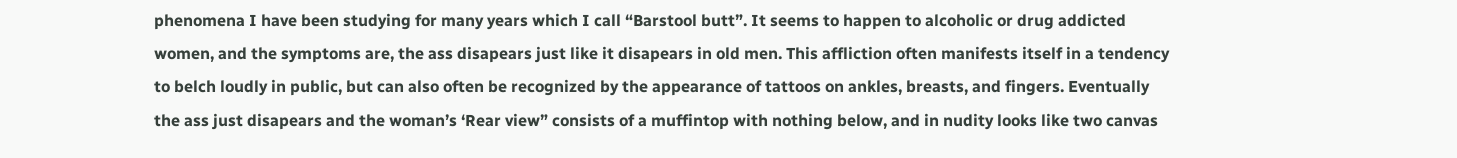phenomena I have been studying for many years which I call “Barstool butt”. It seems to happen to alcoholic or drug addicted women, and the symptoms are, the ass disapears just like it disapears in old men. This affliction often manifests itself in a tendency to belch loudly in public, but can also often be recognized by the appearance of tattoos on ankles, breasts, and fingers. Eventually the ass just disapears and the woman’s ‘Rear view” consists of a muffintop with nothing below, and in nudity looks like two canvas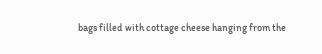bags filled with cottage cheese hanging from the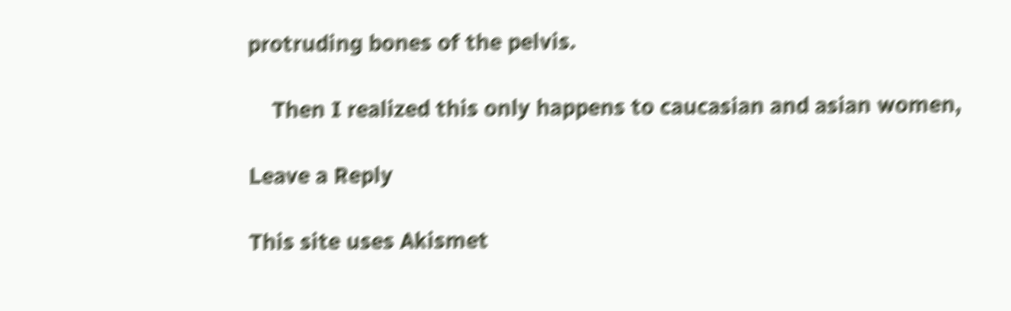protruding bones of the pelvis.

    Then I realized this only happens to caucasian and asian women,

Leave a Reply

This site uses Akismet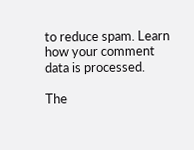to reduce spam. Learn how your comment data is processed.

The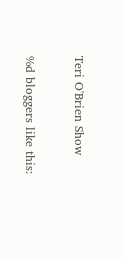Teri O'Brien Show

%d bloggers like this: